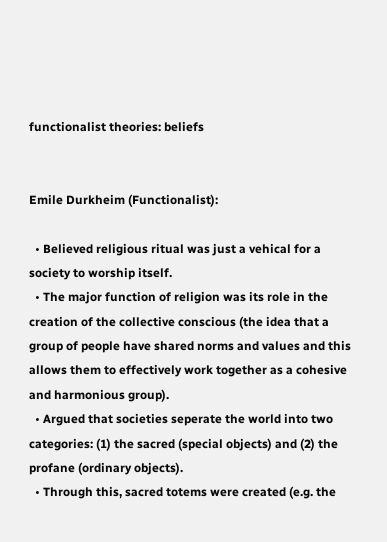functionalist theories: beliefs


Emile Durkheim (Functionalist):

  • Believed religious ritual was just a vehical for a society to worship itself.
  • The major function of religion was its role in the creation of the collective conscious (the idea that a group of people have shared norms and values and this allows them to effectively work together as a cohesive and harmonious group).
  • Argued that societies seperate the world into two categories: (1) the sacred (special objects) and (2) the profane (ordinary objects).
  • Through this, sacred totems were created (e.g. the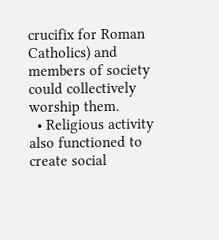crucifix for Roman Catholics) and members of society could collectively worship them.
  • Religious activity also functioned to create social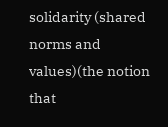solidarity (shared norms and values)(the notion that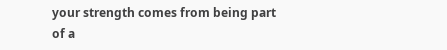your strength comes from being part of a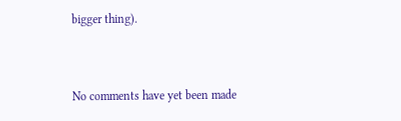bigger thing).


No comments have yet been made